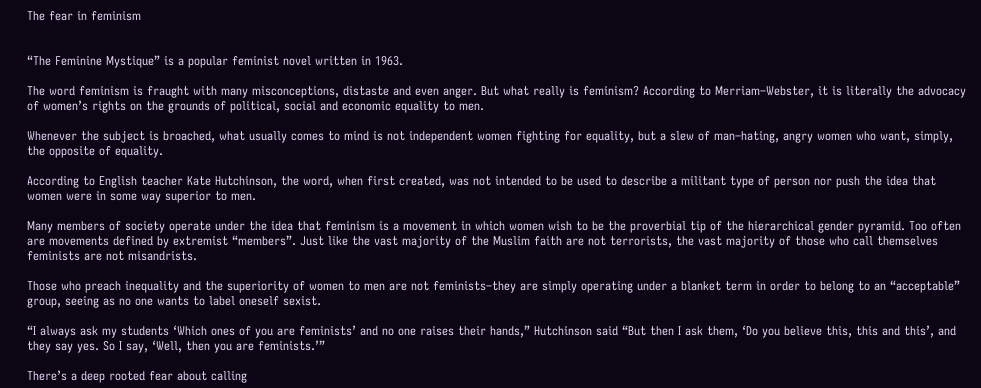The fear in feminism


“The Feminine Mystique” is a popular feminist novel written in 1963.

The word feminism is fraught with many misconceptions, distaste and even anger. But what really is feminism? According to Merriam–Webster, it is literally the advocacy of women’s rights on the grounds of political, social and economic equality to men.

Whenever the subject is broached, what usually comes to mind is not independent women fighting for equality, but a slew of man–hating, angry women who want, simply, the opposite of equality.

According to English teacher Kate Hutchinson, the word, when first created, was not intended to be used to describe a militant type of person nor push the idea that women were in some way superior to men.

Many members of society operate under the idea that feminism is a movement in which women wish to be the proverbial tip of the hierarchical gender pyramid. Too often are movements defined by extremist “members”. Just like the vast majority of the Muslim faith are not terrorists, the vast majority of those who call themselves feminists are not misandrists.

Those who preach inequality and the superiority of women to men are not feminists–they are simply operating under a blanket term in order to belong to an “acceptable” group, seeing as no one wants to label oneself sexist.

“I always ask my students ‘Which ones of you are feminists’ and no one raises their hands,” Hutchinson said “But then I ask them, ‘Do you believe this, this and this’, and they say yes. So I say, ‘Well, then you are feminists.’”

There’s a deep rooted fear about calling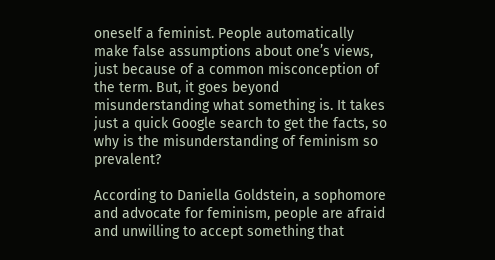oneself a feminist. People automatically make false assumptions about one’s views, just because of a common misconception of the term. But, it goes beyond misunderstanding what something is. It takes just a quick Google search to get the facts, so why is the misunderstanding of feminism so prevalent?

According to Daniella Goldstein, a sophomore and advocate for feminism, people are afraid and unwilling to accept something that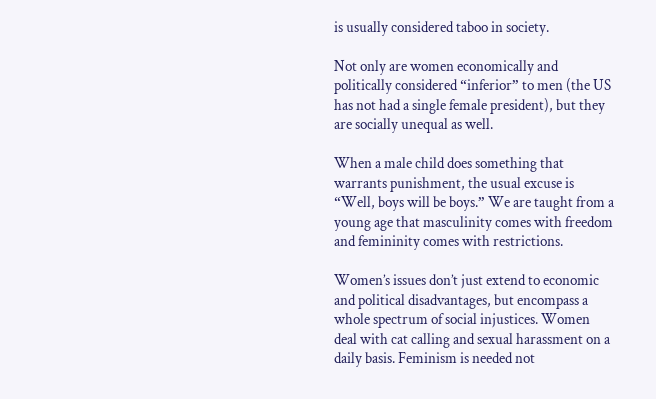is usually considered taboo in society.

Not only are women economically and politically considered “inferior” to men (the US has not had a single female president), but they are socially unequal as well.

When a male child does something that warrants punishment, the usual excuse is “Well, boys will be boys.” We are taught from a young age that masculinity comes with freedom and femininity comes with restrictions.

Women’s issues don’t just extend to economic and political disadvantages, but encompass a whole spectrum of social injustices. Women deal with cat calling and sexual harassment on a daily basis. Feminism is needed not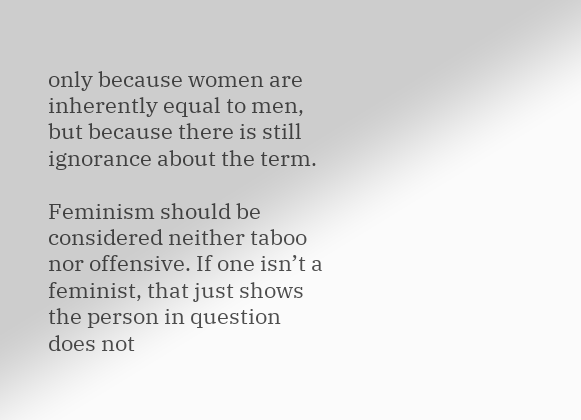only because women are inherently equal to men, but because there is still ignorance about the term.

Feminism should be considered neither taboo nor offensive. If one isn’t a feminist, that just shows the person in question does not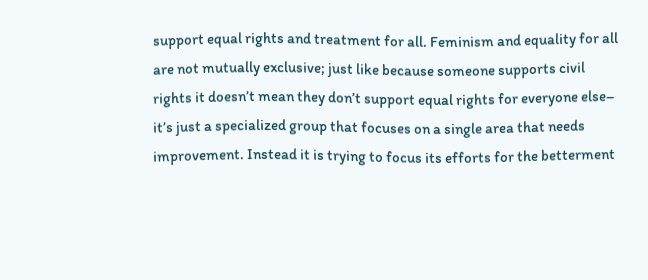support equal rights and treatment for all. Feminism and equality for all are not mutually exclusive; just like because someone supports civil rights it doesn’t mean they don’t support equal rights for everyone else– it’s just a specialized group that focuses on a single area that needs improvement. Instead it is trying to focus its efforts for the betterment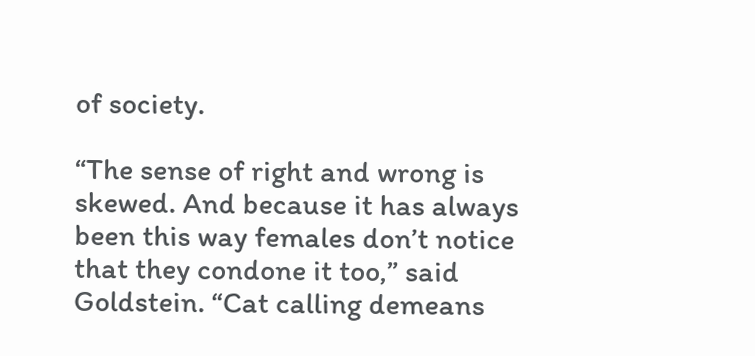of society.

“The sense of right and wrong is skewed. And because it has always been this way females don’t notice that they condone it too,” said Goldstein. “Cat calling demeans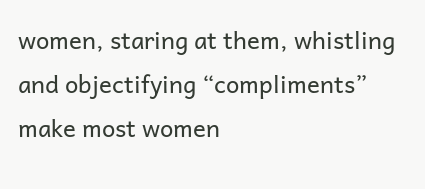women, staring at them, whistling and objectifying “compliments” make most women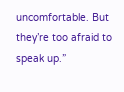uncomfortable. But they’re too afraid to speak up.”